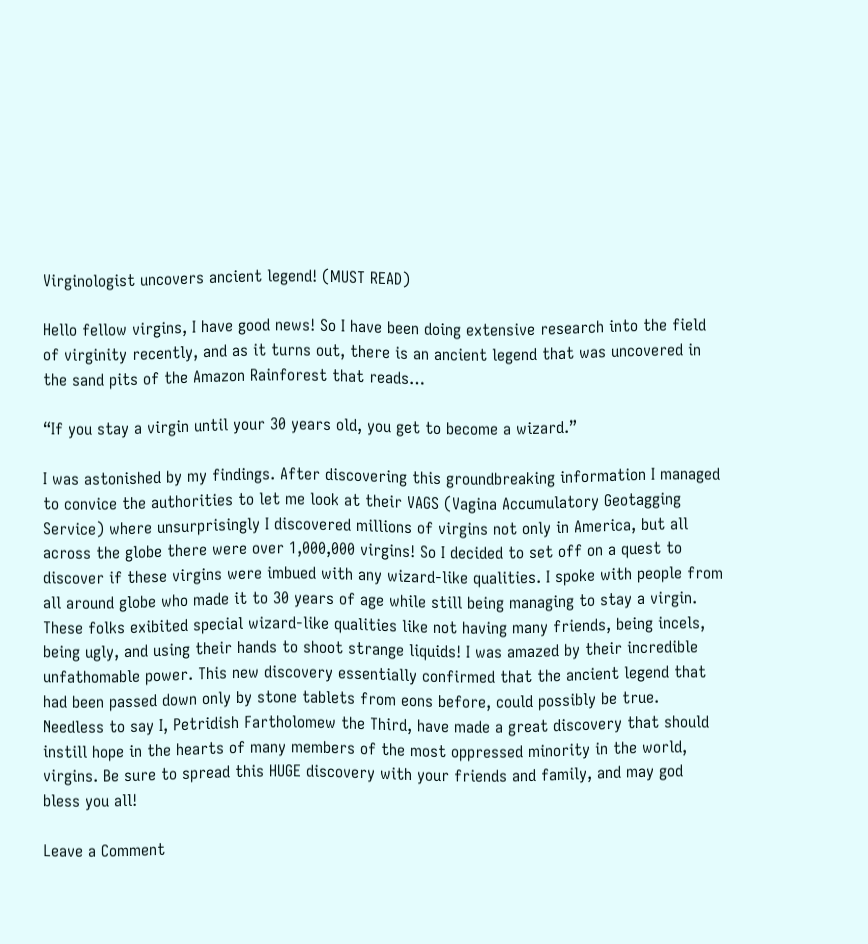Virginologist uncovers ancient legend! (MUST READ)

Hello fellow virgins, I have good news! So I have been doing extensive research into the field of virginity recently, and as it turns out, there is an ancient legend that was uncovered in the sand pits of the Amazon Rainforest that reads…

“If you stay a virgin until your 30 years old, you get to become a wizard.”

I was astonished by my findings. After discovering this groundbreaking information I managed to convice the authorities to let me look at their VAGS (Vagina Accumulatory Geotagging Service) where unsurprisingly I discovered millions of virgins not only in America, but all across the globe there were over 1,000,000 virgins! So I decided to set off on a quest to discover if these virgins were imbued with any wizard-like qualities. I spoke with people from all around globe who made it to 30 years of age while still being managing to stay a virgin. These folks exibited special wizard-like qualities like not having many friends, being incels, being ugly, and using their hands to shoot strange liquids! I was amazed by their incredible unfathomable power. This new discovery essentially confirmed that the ancient legend that had been passed down only by stone tablets from eons before, could possibly be true. Needless to say I, Petridish Fartholomew the Third, have made a great discovery that should instill hope in the hearts of many members of the most oppressed minority in the world, virgins. Be sure to spread this HUGE discovery with your friends and family, and may god bless you all!

Leave a Comment